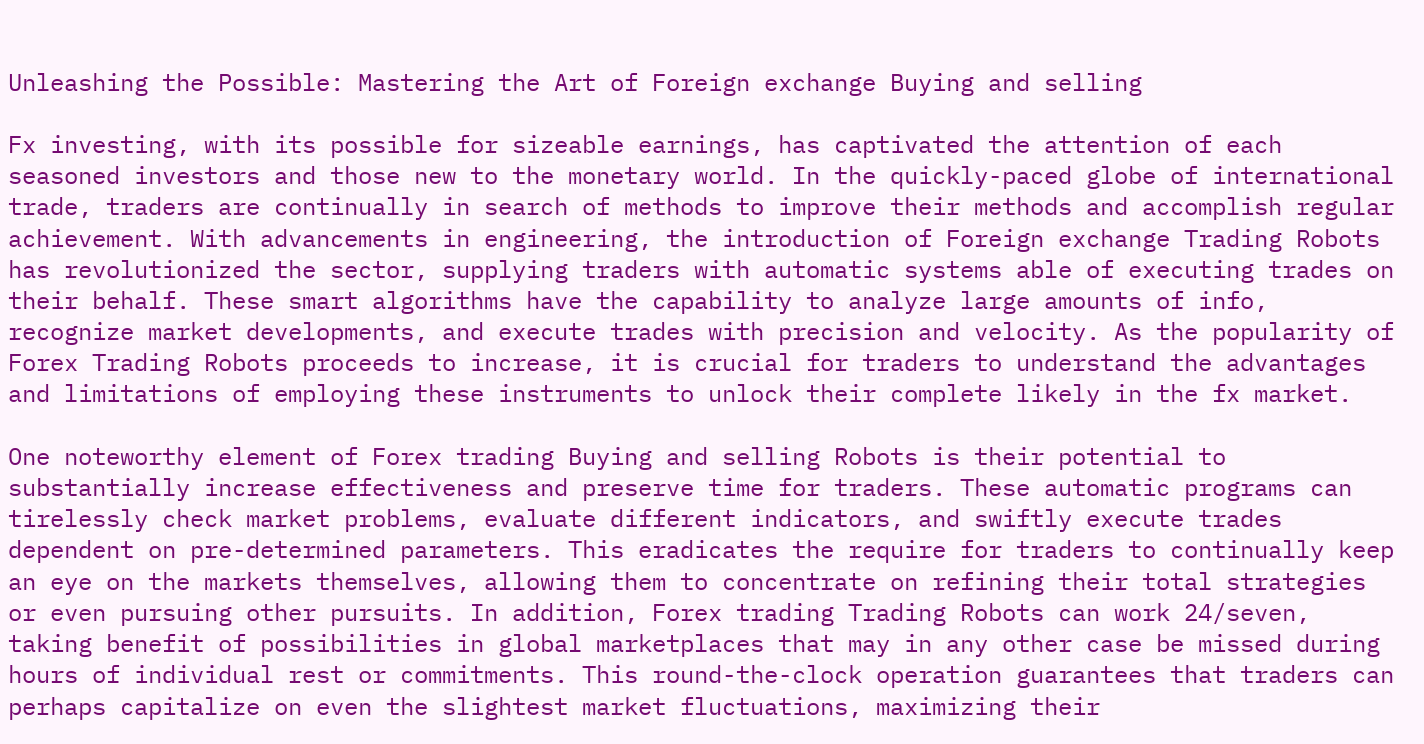Unleashing the Possible: Mastering the Art of Foreign exchange Buying and selling

Fx investing, with its possible for sizeable earnings, has captivated the attention of each seasoned investors and those new to the monetary world. In the quickly-paced globe of international trade, traders are continually in search of methods to improve their methods and accomplish regular achievement. With advancements in engineering, the introduction of Foreign exchange Trading Robots has revolutionized the sector, supplying traders with automatic systems able of executing trades on their behalf. These smart algorithms have the capability to analyze large amounts of info, recognize market developments, and execute trades with precision and velocity. As the popularity of Forex Trading Robots proceeds to increase, it is crucial for traders to understand the advantages and limitations of employing these instruments to unlock their complete likely in the fx market.

One noteworthy element of Forex trading Buying and selling Robots is their potential to substantially increase effectiveness and preserve time for traders. These automatic programs can tirelessly check market problems, evaluate different indicators, and swiftly execute trades dependent on pre-determined parameters. This eradicates the require for traders to continually keep an eye on the markets themselves, allowing them to concentrate on refining their total strategies or even pursuing other pursuits. In addition, Forex trading Trading Robots can work 24/seven, taking benefit of possibilities in global marketplaces that may in any other case be missed during hours of individual rest or commitments. This round-the-clock operation guarantees that traders can perhaps capitalize on even the slightest market fluctuations, maximizing their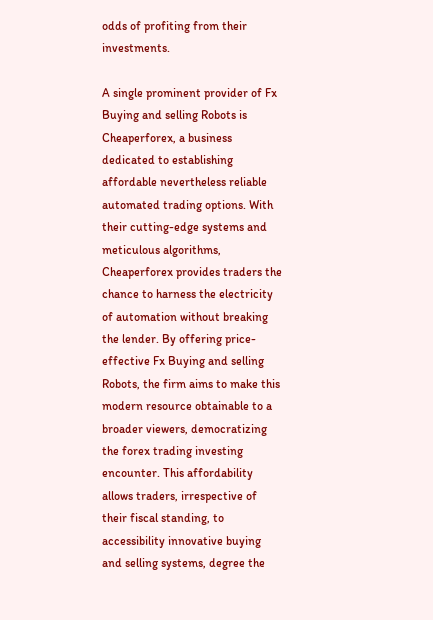odds of profiting from their investments.

A single prominent provider of Fx Buying and selling Robots is Cheaperforex, a business dedicated to establishing affordable nevertheless reliable automated trading options. With their cutting-edge systems and meticulous algorithms, Cheaperforex provides traders the chance to harness the electricity of automation without breaking the lender. By offering price-effective Fx Buying and selling Robots, the firm aims to make this modern resource obtainable to a broader viewers, democratizing the forex trading investing encounter. This affordability allows traders, irrespective of their fiscal standing, to accessibility innovative buying and selling systems, degree the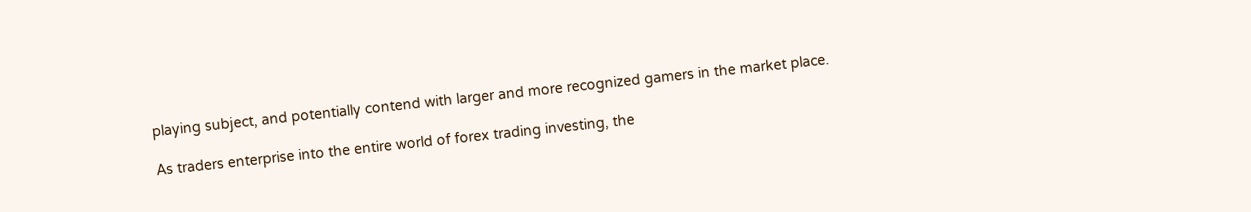playing subject, and potentially contend with larger and more recognized gamers in the market place.

As traders enterprise into the entire world of forex trading investing, the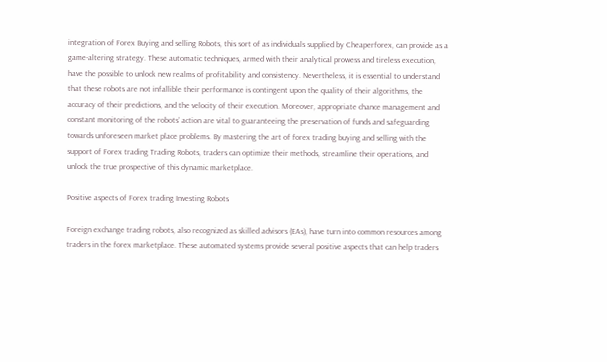integration of Forex Buying and selling Robots, this sort of as individuals supplied by Cheaperforex, can provide as a game-altering strategy. These automatic techniques, armed with their analytical prowess and tireless execution, have the possible to unlock new realms of profitability and consistency. Nevertheless, it is essential to understand that these robots are not infallible their performance is contingent upon the quality of their algorithms, the accuracy of their predictions, and the velocity of their execution. Moreover, appropriate chance management and constant monitoring of the robots’ action are vital to guaranteeing the preservation of funds and safeguarding towards unforeseen market place problems. By mastering the art of forex trading buying and selling with the support of Forex trading Trading Robots, traders can optimize their methods, streamline their operations, and unlock the true prospective of this dynamic marketplace.

Positive aspects of Forex trading Investing Robots

Foreign exchange trading robots, also recognized as skilled advisors (EAs), have turn into common resources among traders in the forex marketplace. These automated systems provide several positive aspects that can help traders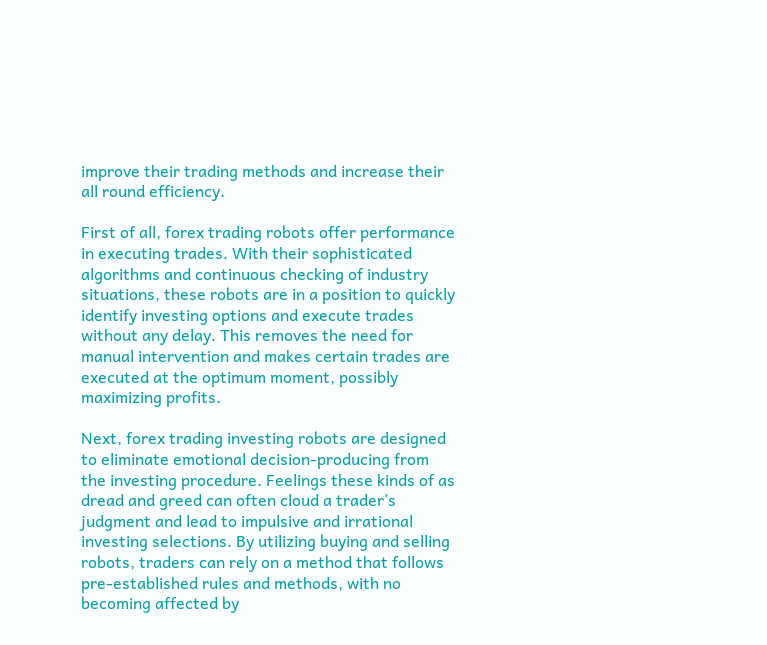improve their trading methods and increase their all round efficiency.

First of all, forex trading robots offer performance in executing trades. With their sophisticated algorithms and continuous checking of industry situations, these robots are in a position to quickly identify investing options and execute trades without any delay. This removes the need for manual intervention and makes certain trades are executed at the optimum moment, possibly maximizing profits.

Next, forex trading investing robots are designed to eliminate emotional decision-producing from the investing procedure. Feelings these kinds of as dread and greed can often cloud a trader’s judgment and lead to impulsive and irrational investing selections. By utilizing buying and selling robots, traders can rely on a method that follows pre-established rules and methods, with no becoming affected by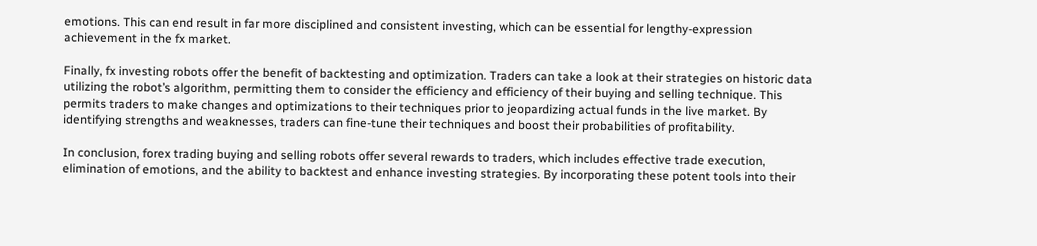emotions. This can end result in far more disciplined and consistent investing, which can be essential for lengthy-expression achievement in the fx market.

Finally, fx investing robots offer the benefit of backtesting and optimization. Traders can take a look at their strategies on historic data utilizing the robot’s algorithm, permitting them to consider the efficiency and efficiency of their buying and selling technique. This permits traders to make changes and optimizations to their techniques prior to jeopardizing actual funds in the live market. By identifying strengths and weaknesses, traders can fine-tune their techniques and boost their probabilities of profitability.

In conclusion, forex trading buying and selling robots offer several rewards to traders, which includes effective trade execution, elimination of emotions, and the ability to backtest and enhance investing strategies. By incorporating these potent tools into their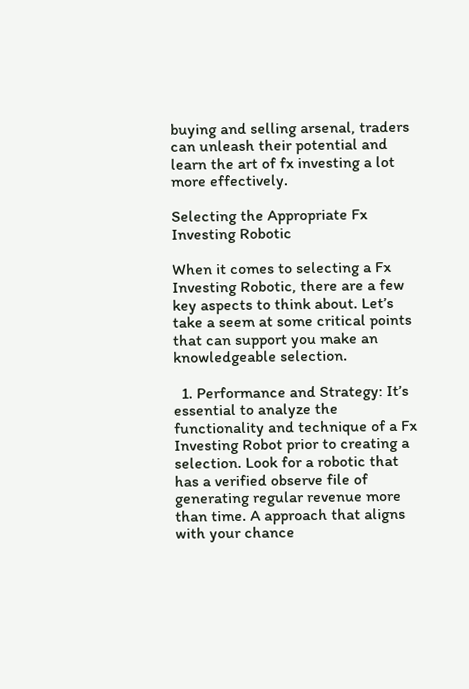buying and selling arsenal, traders can unleash their potential and learn the art of fx investing a lot more effectively.

Selecting the Appropriate Fx Investing Robotic

When it comes to selecting a Fx Investing Robotic, there are a few key aspects to think about. Let’s take a seem at some critical points that can support you make an knowledgeable selection.

  1. Performance and Strategy: It’s essential to analyze the functionality and technique of a Fx Investing Robot prior to creating a selection. Look for a robotic that has a verified observe file of generating regular revenue more than time. A approach that aligns with your chance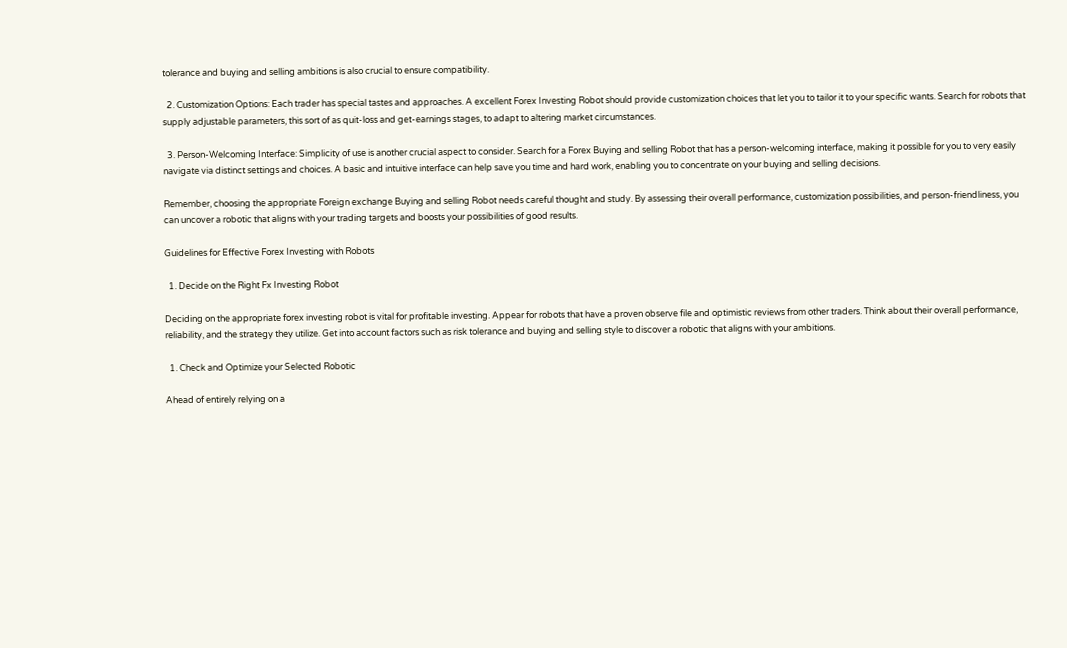tolerance and buying and selling ambitions is also crucial to ensure compatibility.

  2. Customization Options: Each trader has special tastes and approaches. A excellent Forex Investing Robot should provide customization choices that let you to tailor it to your specific wants. Search for robots that supply adjustable parameters, this sort of as quit-loss and get-earnings stages, to adapt to altering market circumstances.

  3. Person-Welcoming Interface: Simplicity of use is another crucial aspect to consider. Search for a Forex Buying and selling Robot that has a person-welcoming interface, making it possible for you to very easily navigate via distinct settings and choices. A basic and intuitive interface can help save you time and hard work, enabling you to concentrate on your buying and selling decisions.

Remember, choosing the appropriate Foreign exchange Buying and selling Robot needs careful thought and study. By assessing their overall performance, customization possibilities, and person-friendliness, you can uncover a robotic that aligns with your trading targets and boosts your possibilities of good results.

Guidelines for Effective Forex Investing with Robots

  1. Decide on the Right Fx Investing Robot

Deciding on the appropriate forex investing robot is vital for profitable investing. Appear for robots that have a proven observe file and optimistic reviews from other traders. Think about their overall performance, reliability, and the strategy they utilize. Get into account factors such as risk tolerance and buying and selling style to discover a robotic that aligns with your ambitions.

  1. Check and Optimize your Selected Robotic

Ahead of entirely relying on a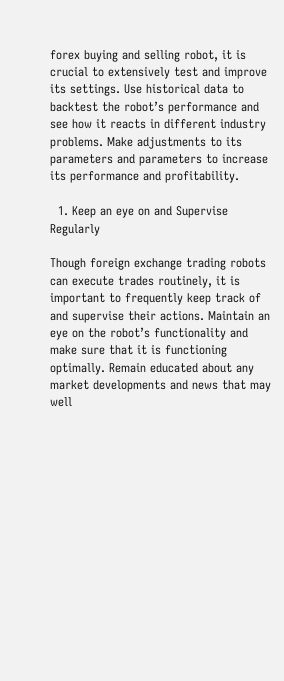forex buying and selling robot, it is crucial to extensively test and improve its settings. Use historical data to backtest the robot’s performance and see how it reacts in different industry problems. Make adjustments to its parameters and parameters to increase its performance and profitability.

  1. Keep an eye on and Supervise Regularly

Though foreign exchange trading robots can execute trades routinely, it is important to frequently keep track of and supervise their actions. Maintain an eye on the robot’s functionality and make sure that it is functioning optimally. Remain educated about any market developments and news that may well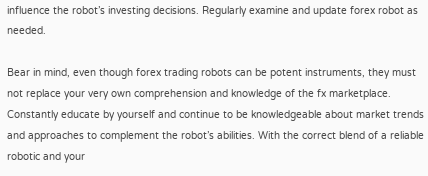influence the robot’s investing decisions. Regularly examine and update forex robot as needed.

Bear in mind, even though forex trading robots can be potent instruments, they must not replace your very own comprehension and knowledge of the fx marketplace. Constantly educate by yourself and continue to be knowledgeable about market trends and approaches to complement the robot’s abilities. With the correct blend of a reliable robotic and your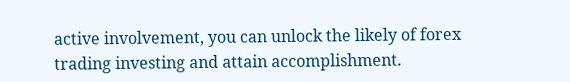active involvement, you can unlock the likely of forex trading investing and attain accomplishment.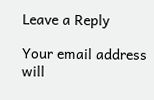Leave a Reply

Your email address will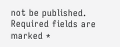not be published. Required fields are marked *